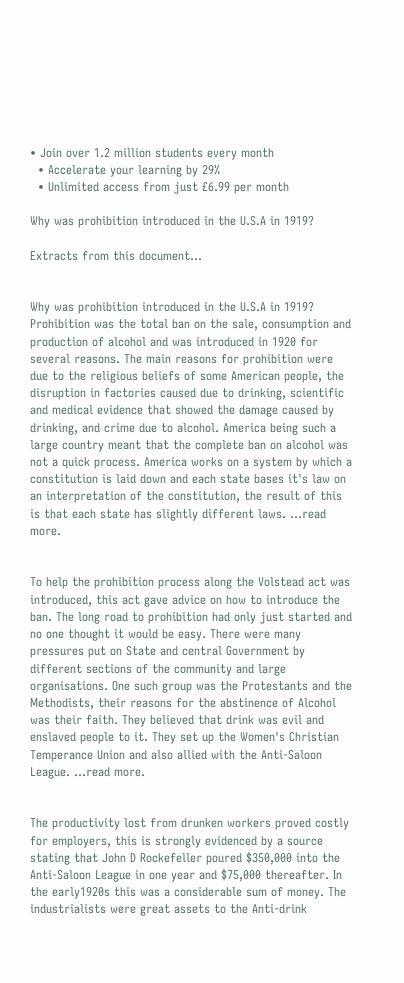• Join over 1.2 million students every month
  • Accelerate your learning by 29%
  • Unlimited access from just £6.99 per month

Why was prohibition introduced in the U.S.A in 1919?

Extracts from this document...


Why was prohibition introduced in the U.S.A in 1919? Prohibition was the total ban on the sale, consumption and production of alcohol and was introduced in 1920 for several reasons. The main reasons for prohibition were due to the religious beliefs of some American people, the disruption in factories caused due to drinking, scientific and medical evidence that showed the damage caused by drinking, and crime due to alcohol. America being such a large country meant that the complete ban on alcohol was not a quick process. America works on a system by which a constitution is laid down and each state bases it's law on an interpretation of the constitution, the result of this is that each state has slightly different laws. ...read more.


To help the prohibition process along the Volstead act was introduced, this act gave advice on how to introduce the ban. The long road to prohibition had only just started and no one thought it would be easy. There were many pressures put on State and central Government by different sections of the community and large organisations. One such group was the Protestants and the Methodists, their reasons for the abstinence of Alcohol was their faith. They believed that drink was evil and enslaved people to it. They set up the Women's Christian Temperance Union and also allied with the Anti-Saloon League. ...read more.


The productivity lost from drunken workers proved costly for employers, this is strongly evidenced by a source stating that John D Rockefeller poured $350,000 into the Anti-Saloon League in one year and $75,000 thereafter. In the early1920s this was a considerable sum of money. The industrialists were great assets to the Anti-drink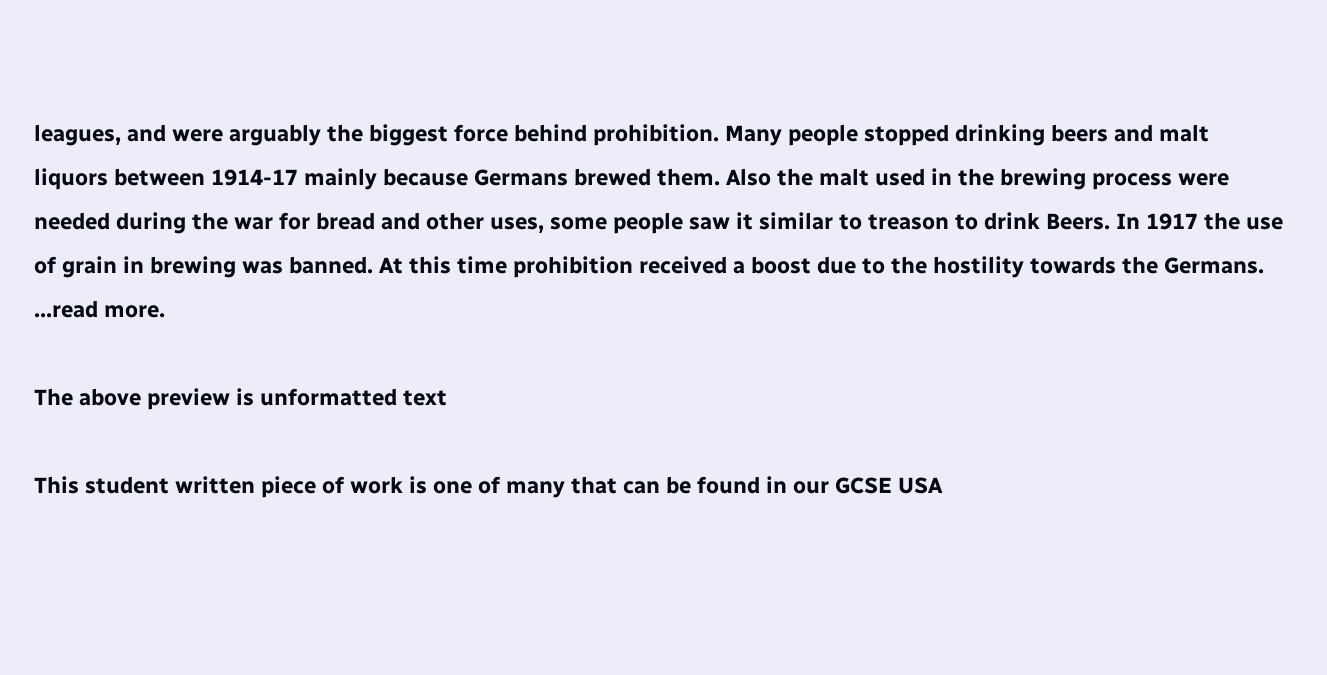leagues, and were arguably the biggest force behind prohibition. Many people stopped drinking beers and malt liquors between 1914-17 mainly because Germans brewed them. Also the malt used in the brewing process were needed during the war for bread and other uses, some people saw it similar to treason to drink Beers. In 1917 the use of grain in brewing was banned. At this time prohibition received a boost due to the hostility towards the Germans. ...read more.

The above preview is unformatted text

This student written piece of work is one of many that can be found in our GCSE USA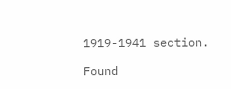1919-1941 section.

Found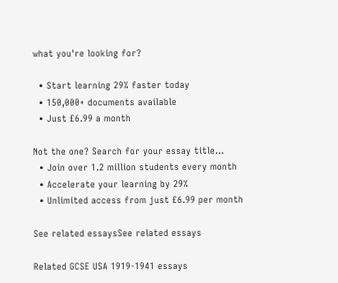what you're looking for?

  • Start learning 29% faster today
  • 150,000+ documents available
  • Just £6.99 a month

Not the one? Search for your essay title...
  • Join over 1.2 million students every month
  • Accelerate your learning by 29%
  • Unlimited access from just £6.99 per month

See related essaysSee related essays

Related GCSE USA 1919-1941 essays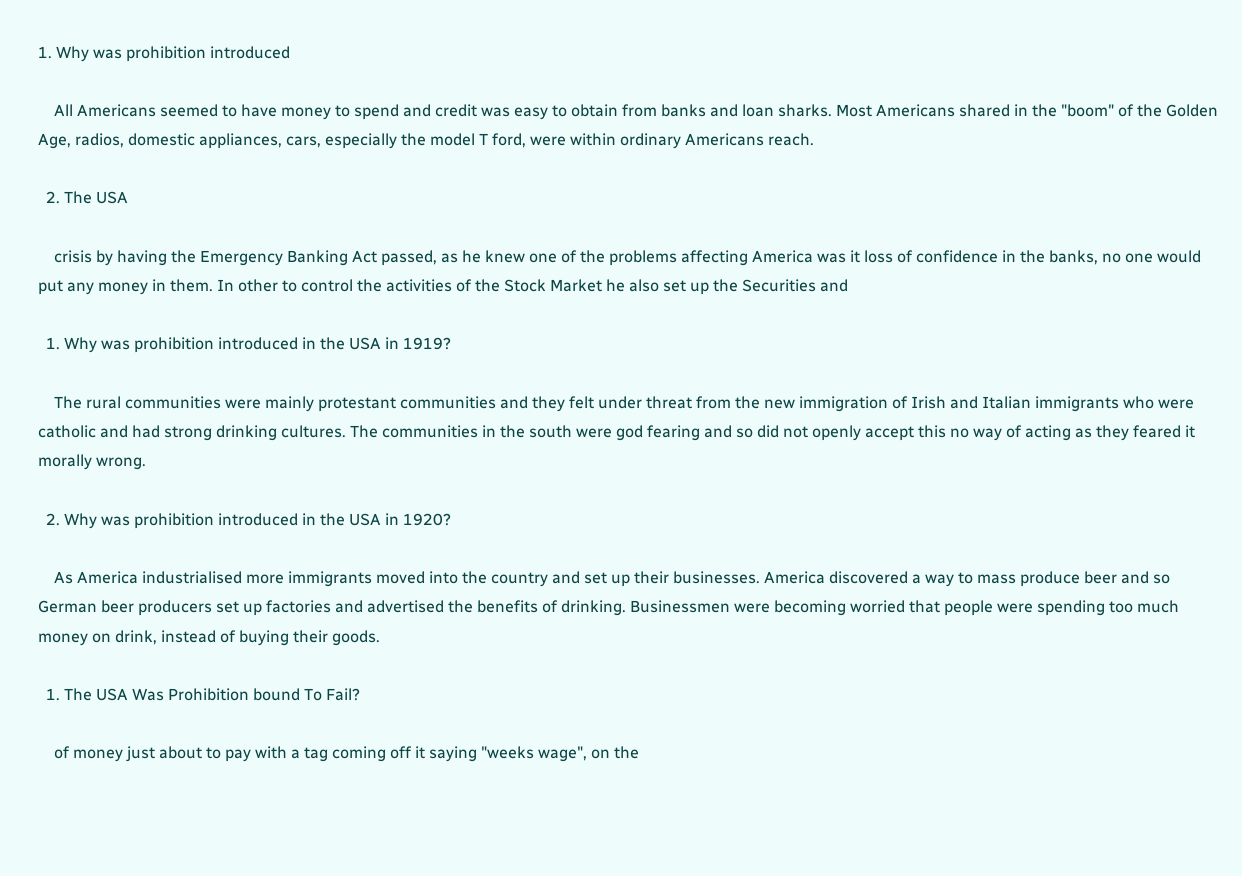1. Why was prohibition introduced

    All Americans seemed to have money to spend and credit was easy to obtain from banks and loan sharks. Most Americans shared in the "boom" of the Golden Age, radios, domestic appliances, cars, especially the model T ford, were within ordinary Americans reach.

  2. The USA

    crisis by having the Emergency Banking Act passed, as he knew one of the problems affecting America was it loss of confidence in the banks, no one would put any money in them. In other to control the activities of the Stock Market he also set up the Securities and

  1. Why was prohibition introduced in the USA in 1919?

    The rural communities were mainly protestant communities and they felt under threat from the new immigration of Irish and Italian immigrants who were catholic and had strong drinking cultures. The communities in the south were god fearing and so did not openly accept this no way of acting as they feared it morally wrong.

  2. Why was prohibition introduced in the USA in 1920?

    As America industrialised more immigrants moved into the country and set up their businesses. America discovered a way to mass produce beer and so German beer producers set up factories and advertised the benefits of drinking. Businessmen were becoming worried that people were spending too much money on drink, instead of buying their goods.

  1. The USA Was Prohibition bound To Fail?

    of money just about to pay with a tag coming off it saying "weeks wage", on the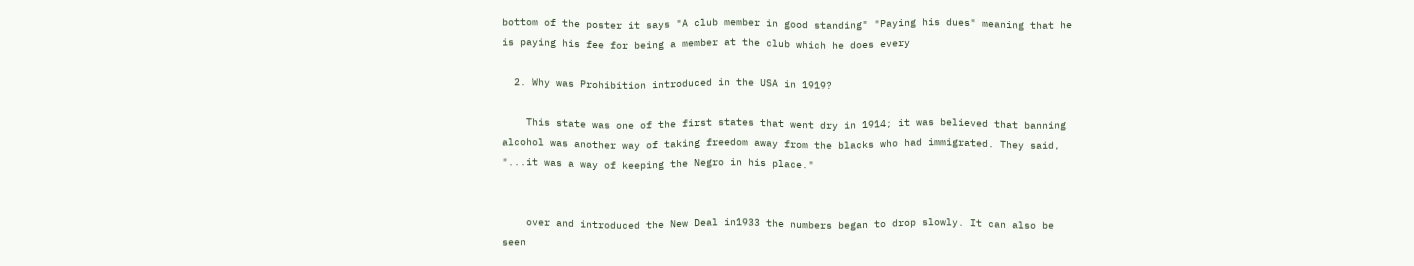bottom of the poster it says "A club member in good standing" "Paying his dues" meaning that he is paying his fee for being a member at the club which he does every

  2. Why was Prohibition introduced in the USA in 1919?

    This state was one of the first states that went dry in 1914; it was believed that banning alcohol was another way of taking freedom away from the blacks who had immigrated. They said, "...it was a way of keeping the Negro in his place."


    over and introduced the New Deal in1933 the numbers began to drop slowly. It can also be seen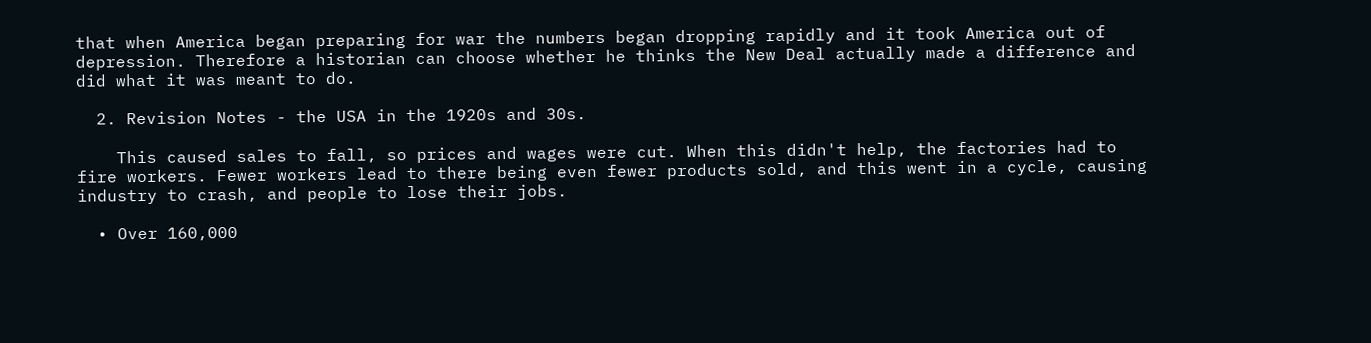that when America began preparing for war the numbers began dropping rapidly and it took America out of depression. Therefore a historian can choose whether he thinks the New Deal actually made a difference and did what it was meant to do.

  2. Revision Notes - the USA in the 1920s and 30s.

    This caused sales to fall, so prices and wages were cut. When this didn't help, the factories had to fire workers. Fewer workers lead to there being even fewer products sold, and this went in a cycle, causing industry to crash, and people to lose their jobs.

  • Over 160,000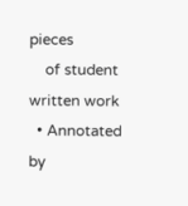pieces
    of student written work
  • Annotated by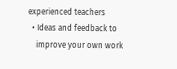experienced teachers
  • Ideas and feedback to
    improve your own work